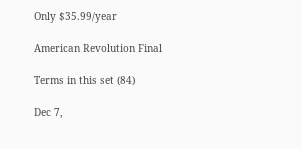Only $35.99/year

American Revolution Final

Terms in this set (84)

Dec 7,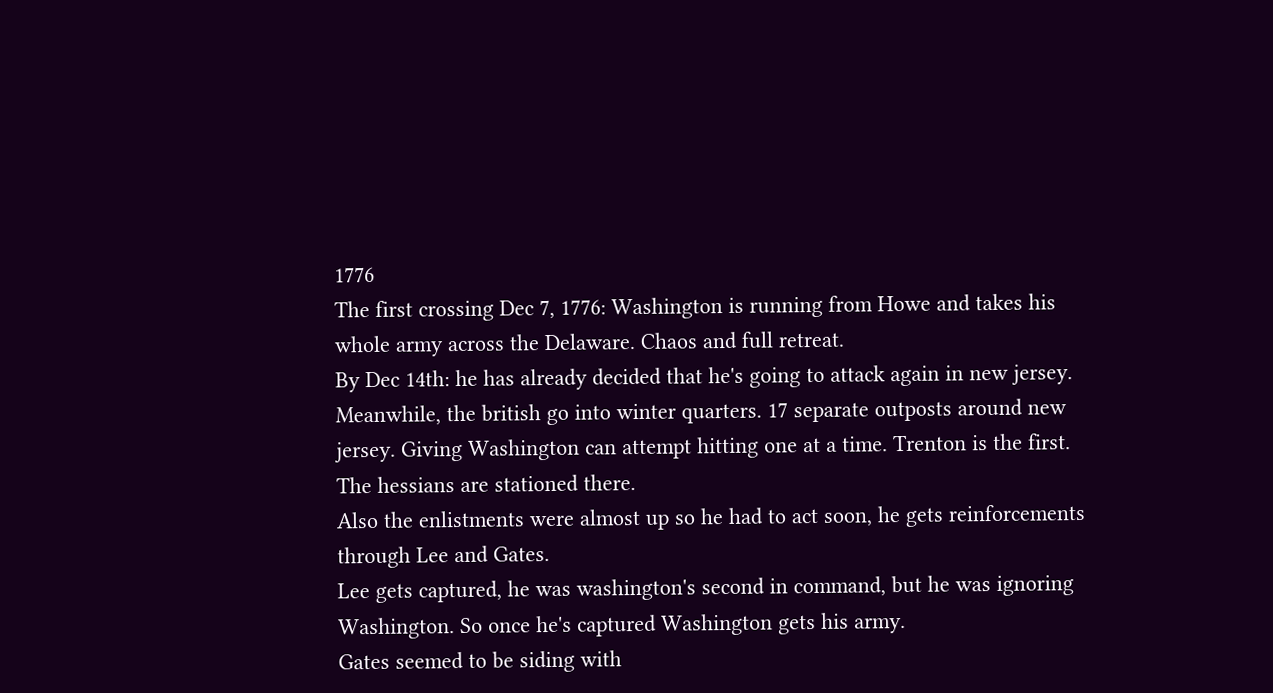1776
The first crossing Dec 7, 1776: Washington is running from Howe and takes his whole army across the Delaware. Chaos and full retreat.
By Dec 14th: he has already decided that he's going to attack again in new jersey.
Meanwhile, the british go into winter quarters. 17 separate outposts around new jersey. Giving Washington can attempt hitting one at a time. Trenton is the first. The hessians are stationed there.
Also the enlistments were almost up so he had to act soon, he gets reinforcements through Lee and Gates.
Lee gets captured, he was washington's second in command, but he was ignoring Washington. So once he's captured Washington gets his army.
Gates seemed to be siding with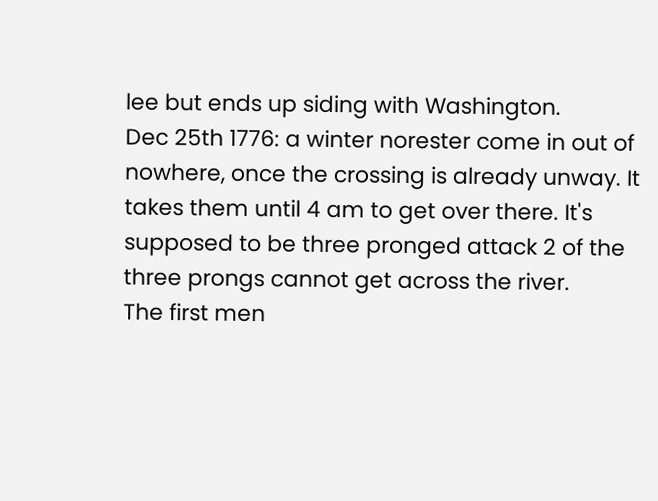lee but ends up siding with Washington.
Dec 25th 1776: a winter norester come in out of nowhere, once the crossing is already unway. It takes them until 4 am to get over there. It's supposed to be three pronged attack 2 of the three prongs cannot get across the river.
The first men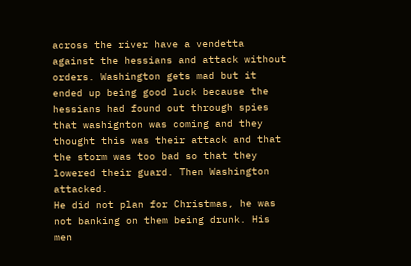across the river have a vendetta against the hessians and attack without orders. Washington gets mad but it ended up being good luck because the hessians had found out through spies that washignton was coming and they thought this was their attack and that the storm was too bad so that they lowered their guard. Then Washington attacked.
He did not plan for Christmas, he was not banking on them being drunk. His men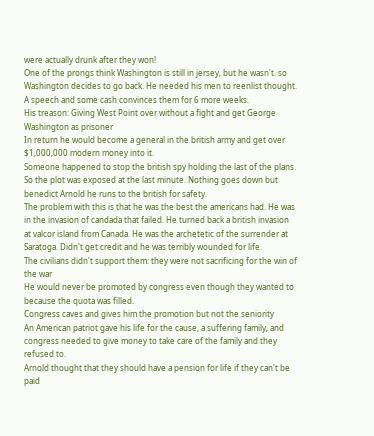were actually drunk after they won!
One of the prongs think Washington is still in jersey, but he wasn't. so Washington decides to go back. He needed his men to reenlist thought. A speech and some cash convinces them for 6 more weeks.
His treason: Giving West Point over without a fight and get George Washington as prisoner
In return he would become a general in the british army and get over $1,000,000 modern money into it.
Someone happened to stop the british spy holding the last of the plans. So the plot was exposed at the last minute. Nothing goes down but benedict Arnold he runs to the british for safety.
The problem with this is that he was the best the americans had. He was in the invasion of candada that failed. He turned back a british invasion at valcor island from Canada. He was the archetetic of the surrender at Saratoga. Didn't get credit and he was terribly wounded for life.
The civilians didn't support them: they were not sacrificing for the win of the war
He would never be promoted by congress even though they wanted to because the quota was filled.
Congress caves and gives him the promotion but not the seniority
An American patriot gave his life for the cause, a suffering family, and congress needed to give money to take care of the family and they refused to.
Arnold thought that they should have a pension for life if they can't be paid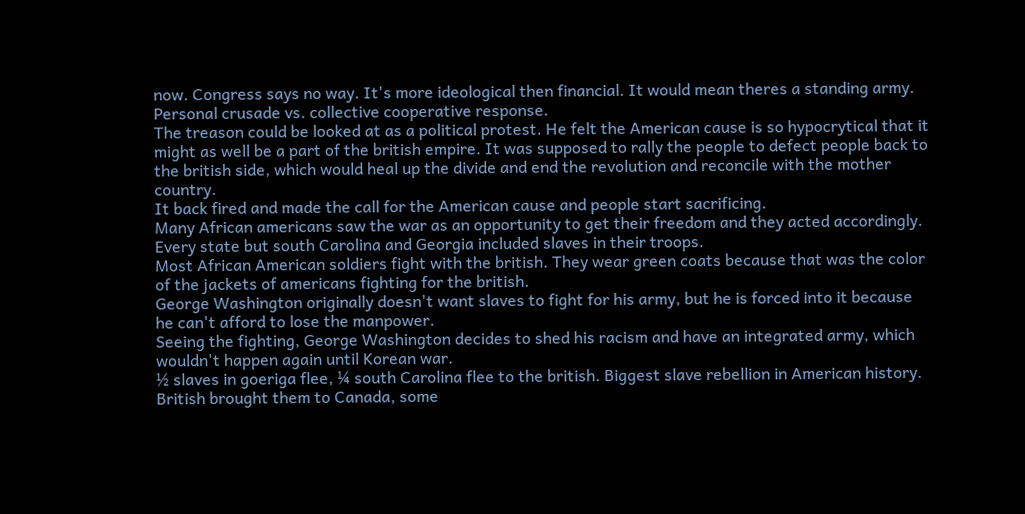now. Congress says no way. It's more ideological then financial. It would mean theres a standing army.
Personal crusade vs. collective cooperative response.
The treason could be looked at as a political protest. He felt the American cause is so hypocrytical that it might as well be a part of the british empire. It was supposed to rally the people to defect people back to the british side, which would heal up the divide and end the revolution and reconcile with the mother country.
It back fired and made the call for the American cause and people start sacrificing.
Many African americans saw the war as an opportunity to get their freedom and they acted accordingly. Every state but south Carolina and Georgia included slaves in their troops.
Most African American soldiers fight with the british. They wear green coats because that was the color of the jackets of americans fighting for the british.
George Washington originally doesn't want slaves to fight for his army, but he is forced into it because he can't afford to lose the manpower.
Seeing the fighting, George Washington decides to shed his racism and have an integrated army, which wouldn't happen again until Korean war.
½ slaves in goeriga flee, ¼ south Carolina flee to the british. Biggest slave rebellion in American history.
British brought them to Canada, some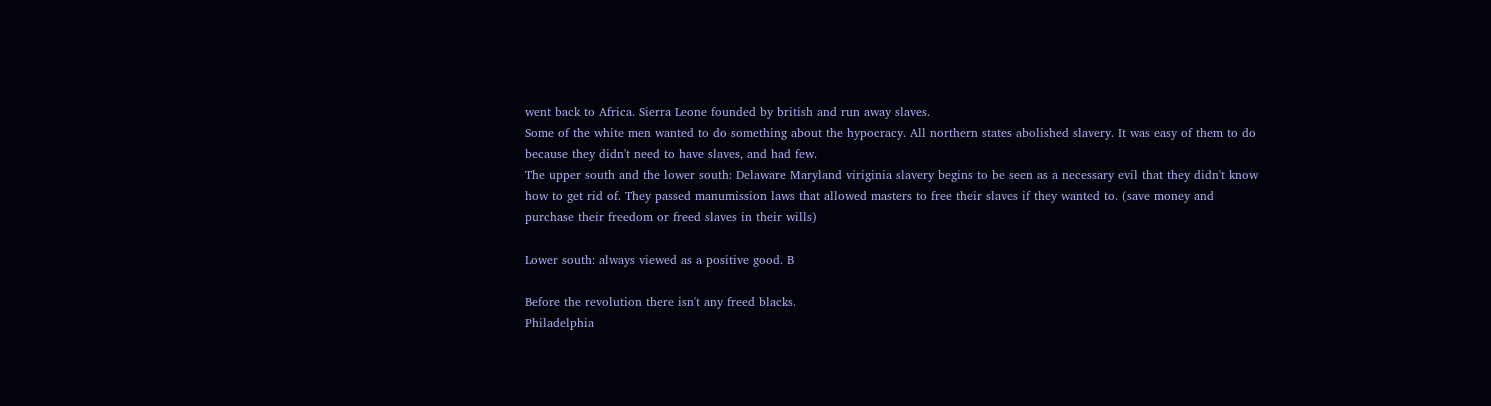went back to Africa. Sierra Leone founded by british and run away slaves.
Some of the white men wanted to do something about the hypocracy. All northern states abolished slavery. It was easy of them to do because they didn't need to have slaves, and had few.
The upper south and the lower south: Delaware Maryland viriginia slavery begins to be seen as a necessary evil that they didn't know how to get rid of. They passed manumission laws that allowed masters to free their slaves if they wanted to. (save money and purchase their freedom or freed slaves in their wills)

Lower south: always viewed as a positive good. B

Before the revolution there isn't any freed blacks.
Philadelphia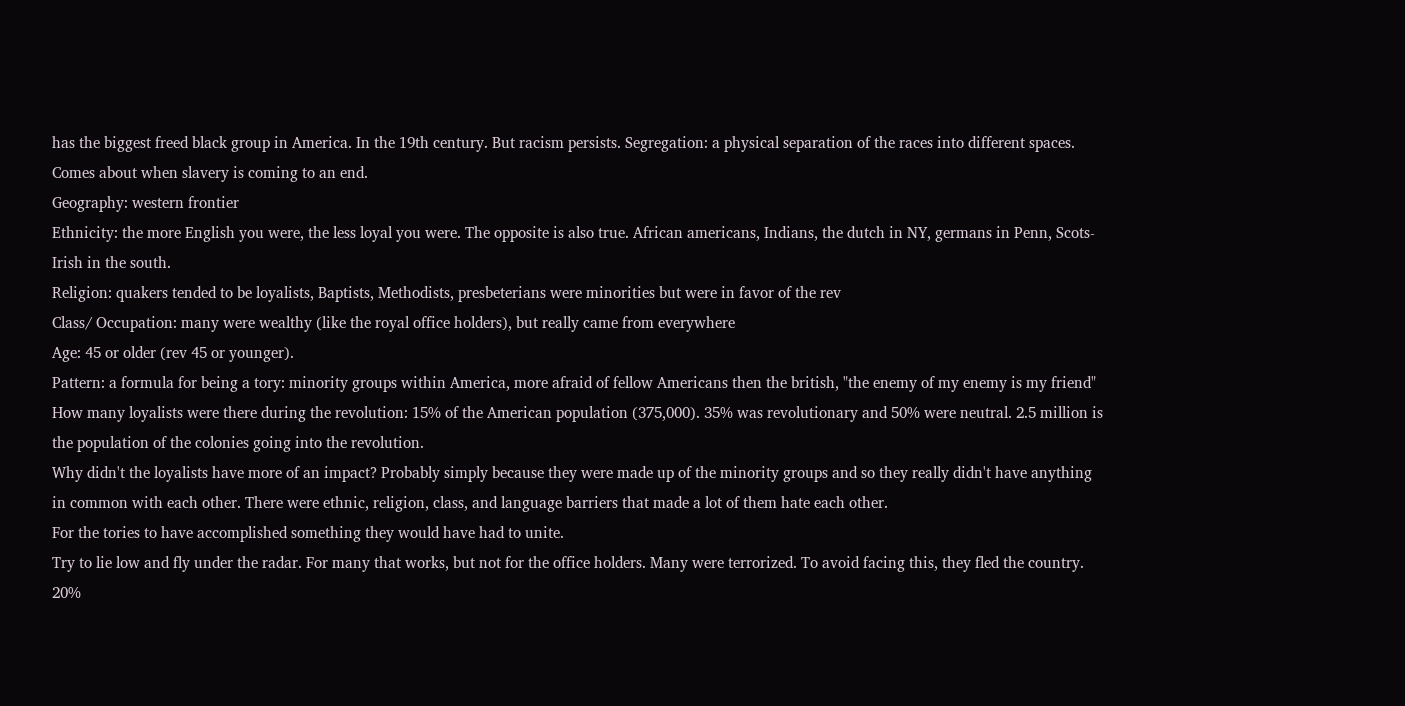has the biggest freed black group in America. In the 19th century. But racism persists. Segregation: a physical separation of the races into different spaces. Comes about when slavery is coming to an end.
Geography: western frontier
Ethnicity: the more English you were, the less loyal you were. The opposite is also true. African americans, Indians, the dutch in NY, germans in Penn, Scots-Irish in the south.
Religion: quakers tended to be loyalists, Baptists, Methodists, presbeterians were minorities but were in favor of the rev
Class/ Occupation: many were wealthy (like the royal office holders), but really came from everywhere
Age: 45 or older (rev 45 or younger).
Pattern: a formula for being a tory: minority groups within America, more afraid of fellow Americans then the british, "the enemy of my enemy is my friend"
How many loyalists were there during the revolution: 15% of the American population (375,000). 35% was revolutionary and 50% were neutral. 2.5 million is the population of the colonies going into the revolution.
Why didn't the loyalists have more of an impact? Probably simply because they were made up of the minority groups and so they really didn't have anything in common with each other. There were ethnic, religion, class, and language barriers that made a lot of them hate each other.
For the tories to have accomplished something they would have had to unite.
Try to lie low and fly under the radar. For many that works, but not for the office holders. Many were terrorized. To avoid facing this, they fled the country. 20%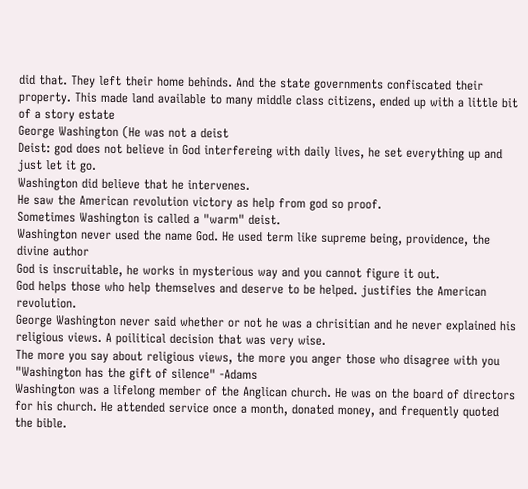did that. They left their home behinds. And the state governments confiscated their property. This made land available to many middle class citizens, ended up with a little bit of a story estate
George Washington (He was not a deist
Deist: god does not believe in God interfereing with daily lives, he set everything up and just let it go.
Washington did believe that he intervenes.
He saw the American revolution victory as help from god so proof.
Sometimes Washington is called a "warm" deist.
Washington never used the name God. He used term like supreme being, providence, the divine author
God is inscruitable, he works in mysterious way and you cannot figure it out.
God helps those who help themselves and deserve to be helped. justifies the American revolution.
George Washington never said whether or not he was a chrisitian and he never explained his religious views. A poilitical decision that was very wise.
The more you say about religious views, the more you anger those who disagree with you
"Washington has the gift of silence" -Adams
Washington was a lifelong member of the Anglican church. He was on the board of directors for his church. He attended service once a month, donated money, and frequently quoted the bible.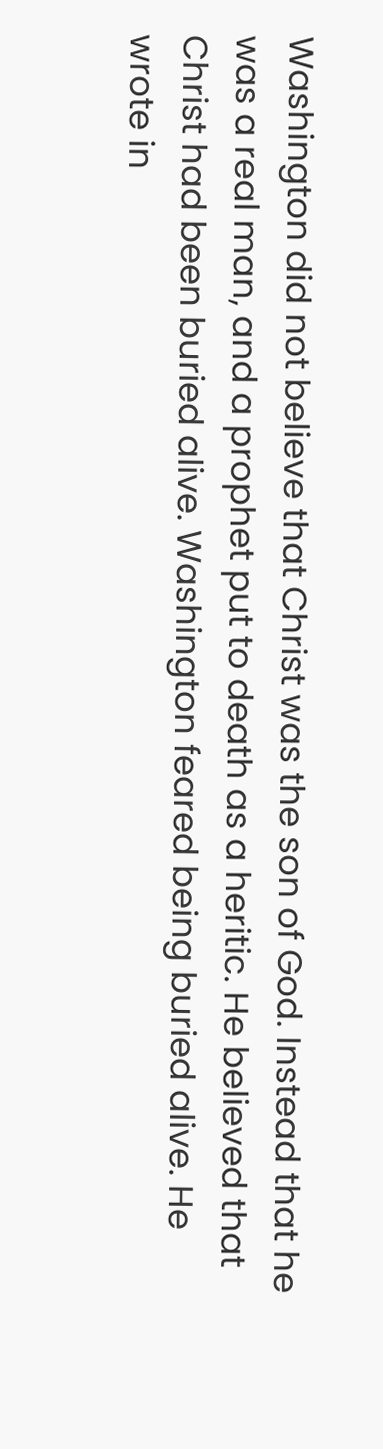Washington did not believe that Christ was the son of God. Instead that he was a real man, and a prophet put to death as a heritic. He believed that Christ had been buried alive. Washington feared being buried alive. He wrote in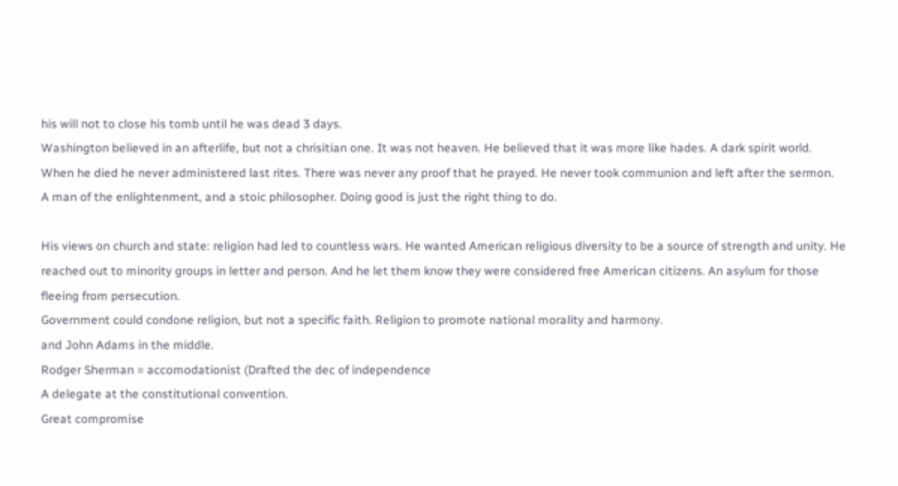his will not to close his tomb until he was dead 3 days.
Washington believed in an afterlife, but not a chrisitian one. It was not heaven. He believed that it was more like hades. A dark spirit world.
When he died he never administered last rites. There was never any proof that he prayed. He never took communion and left after the sermon.
A man of the enlightenment, and a stoic philosopher. Doing good is just the right thing to do.

His views on church and state: religion had led to countless wars. He wanted American religious diversity to be a source of strength and unity. He reached out to minority groups in letter and person. And he let them know they were considered free American citizens. An asylum for those fleeing from persecution.
Government could condone religion, but not a specific faith. Religion to promote national morality and harmony.
and John Adams in the middle.
Rodger Sherman = accomodationist (Drafted the dec of independence
A delegate at the constitutional convention.
Great compromise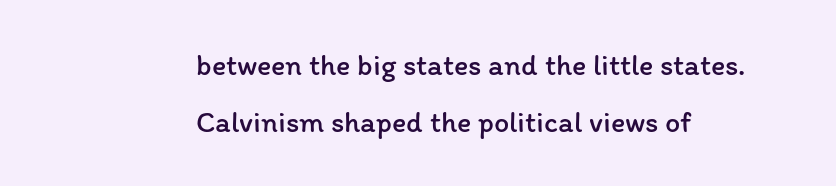between the big states and the little states.
Calvinism shaped the political views of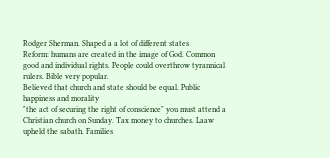Rodger Sherman. Shaped a a lot of different states
Reform: humans are created in the image of God. Common good and individual rights. People could overthrow tyrannical rulers. Bible very popular.
Believed that church and state should be equal. Public happiness and morality
"the act of securing the right of conscience" you must attend a Christian church on Sunday. Tax money to churches. Laaw upheld the sabath. Families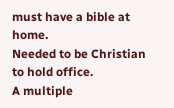must have a bible at home.
Needed to be Christian to hold office.
A multiple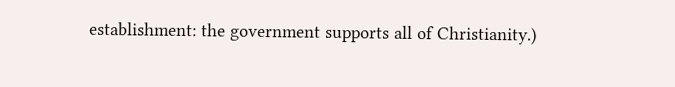establishment: the government supports all of Christianity.)